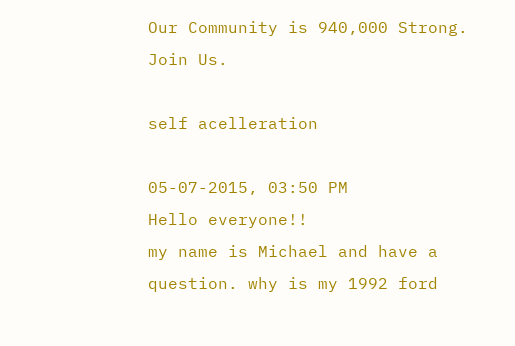Our Community is 940,000 Strong. Join Us.

self acelleration

05-07-2015, 03:50 PM
Hello everyone!!
my name is Michael and have a question. why is my 1992 ford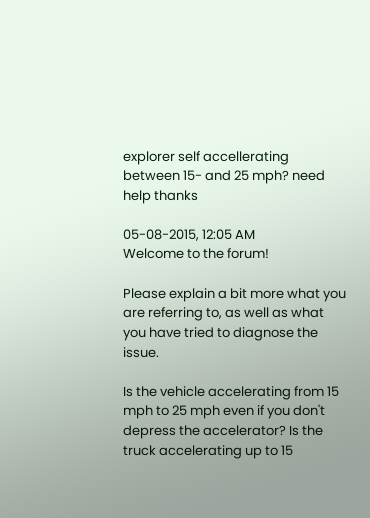explorer self accellerating between 15- and 25 mph? need help thanks

05-08-2015, 12:05 AM
Welcome to the forum!

Please explain a bit more what you are referring to, as well as what you have tried to diagnose the issue.

Is the vehicle accelerating from 15 mph to 25 mph even if you don't depress the accelerator? Is the truck accelerating up to 15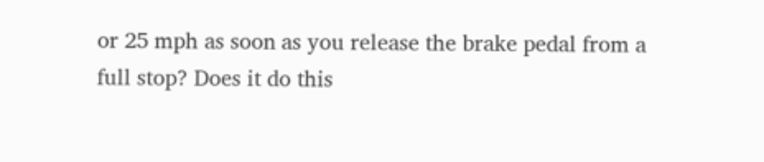or 25 mph as soon as you release the brake pedal from a full stop? Does it do this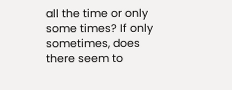all the time or only some times? If only sometimes, does there seem to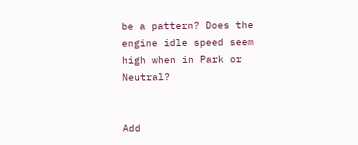be a pattern? Does the engine idle speed seem high when in Park or Neutral?


Add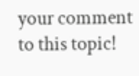your comment to this topic!